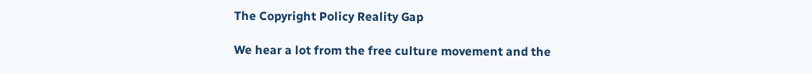The Copyright Policy Reality Gap

We hear a lot from the free culture movement and the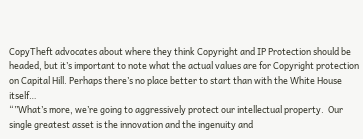CopyTheft advocates about where they think Copyright and IP Protection should be headed, but it’s important to note what the actual values are for Copyright protection on Capital Hill. Perhaps there’s no place better to start than with the White House itself…
“”What’s more, we’re going to aggressively protect our intellectual property.  Our single greatest asset is the innovation and the ingenuity and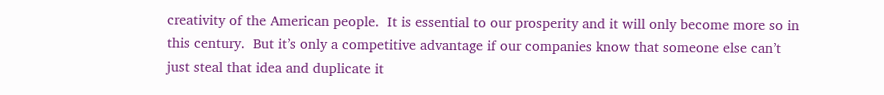creativity of the American people.  It is essential to our prosperity and it will only become more so in this century.  But it’s only a competitive advantage if our companies know that someone else can’t just steal that idea and duplicate it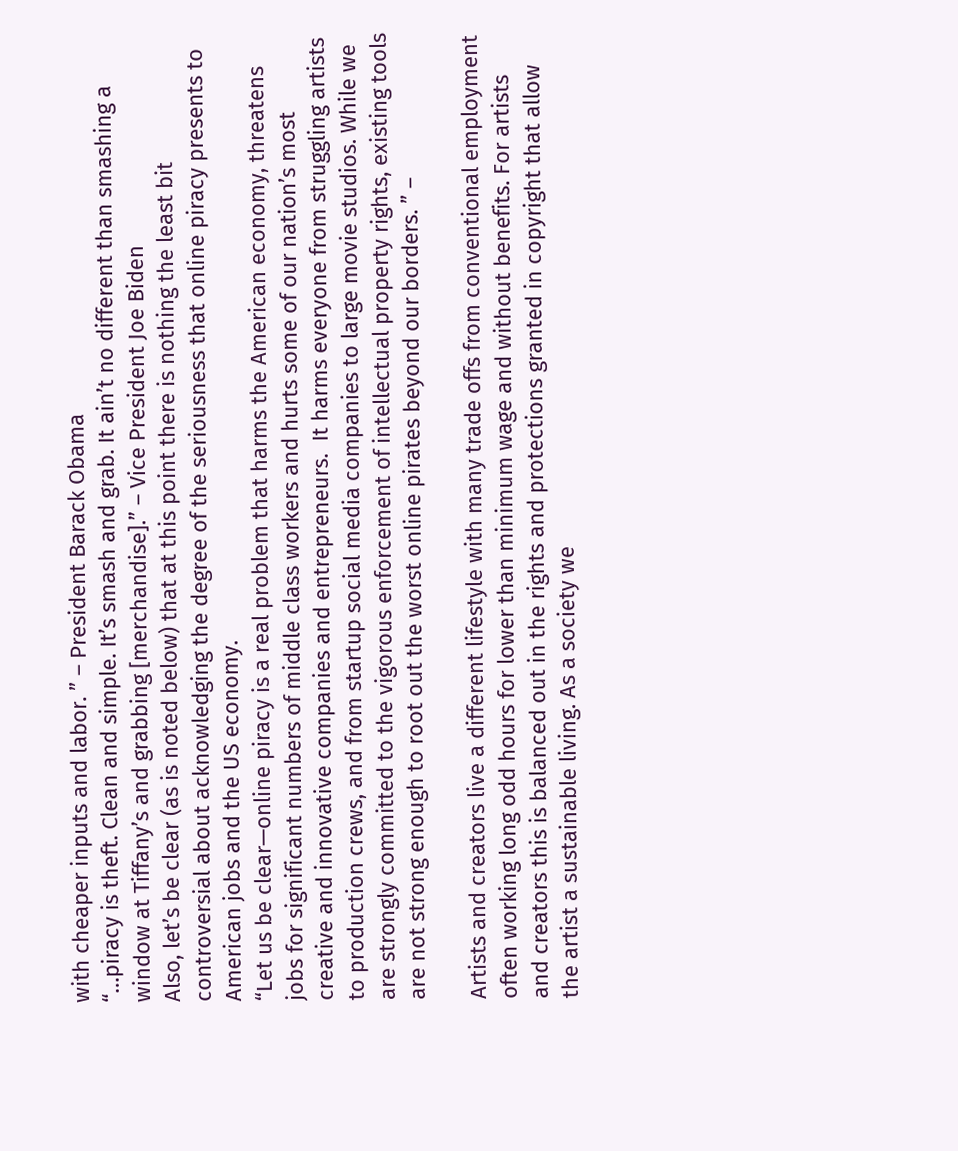with cheaper inputs and labor. ” – President Barack Obama
“…piracy is theft. Clean and simple. It’s smash and grab. It ain’t no different than smashing a window at Tiffany’s and grabbing [merchandise].” – Vice President Joe Biden
Also, let’s be clear (as is noted below) that at this point there is nothing the least bit controversial about acknowledging the degree of the seriousness that online piracy presents to American jobs and the US economy.
“Let us be clear—online piracy is a real problem that harms the American economy, threatens jobs for significant numbers of middle class workers and hurts some of our nation’s most creative and innovative companies and entrepreneurs.  It harms everyone from struggling artists to production crews, and from startup social media companies to large movie studios. While we are strongly committed to the vigorous enforcement of intellectual property rights, existing tools are not strong enough to root out the worst online pirates beyond our borders. ” –

Artists and creators live a different lifestyle with many trade offs from conventional employment often working long odd hours for lower than minimum wage and without benefits. For artists and creators this is balanced out in the rights and protections granted in copyright that allow the artist a sustainable living. As a society we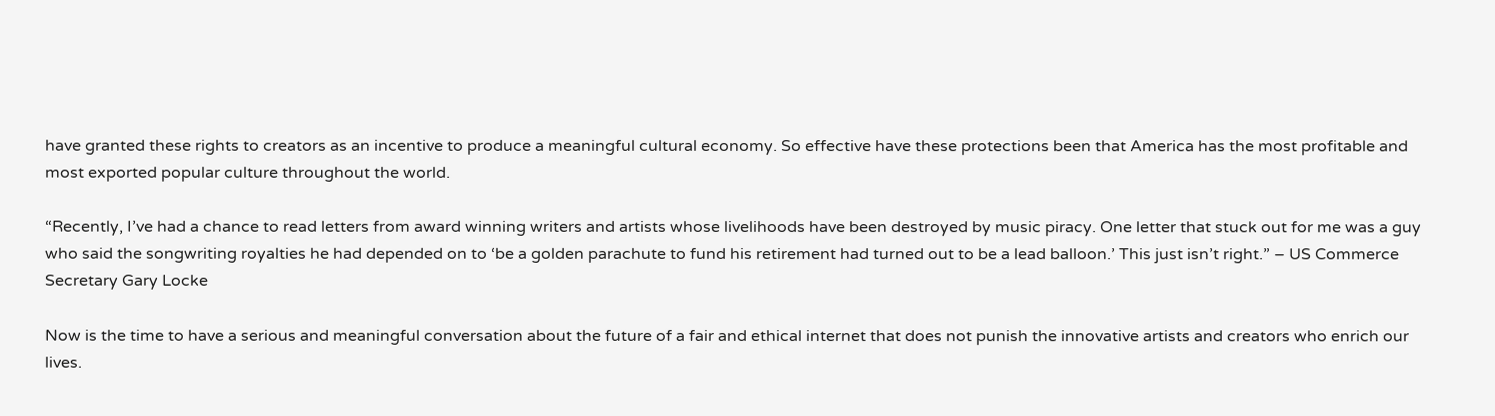have granted these rights to creators as an incentive to produce a meaningful cultural economy. So effective have these protections been that America has the most profitable and most exported popular culture throughout the world.

“Recently, I’ve had a chance to read letters from award winning writers and artists whose livelihoods have been destroyed by music piracy. One letter that stuck out for me was a guy who said the songwriting royalties he had depended on to ‘be a golden parachute to fund his retirement had turned out to be a lead balloon.’ This just isn’t right.” – US Commerce Secretary Gary Locke

Now is the time to have a serious and meaningful conversation about the future of a fair and ethical internet that does not punish the innovative artists and creators who enrich our lives.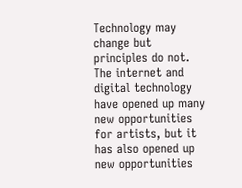Technology may change but principles do not. The internet and digital technology have opened up many new opportunities for artists, but it has also opened up new opportunities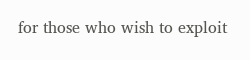for those who wish to exploit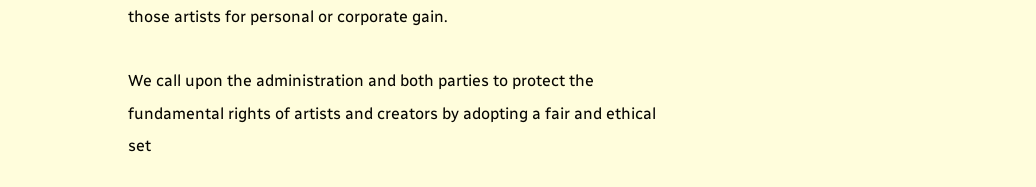those artists for personal or corporate gain.

We call upon the administration and both parties to protect the fundamental rights of artists and creators by adopting a fair and ethical set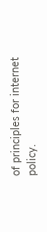of principles for internet policy.